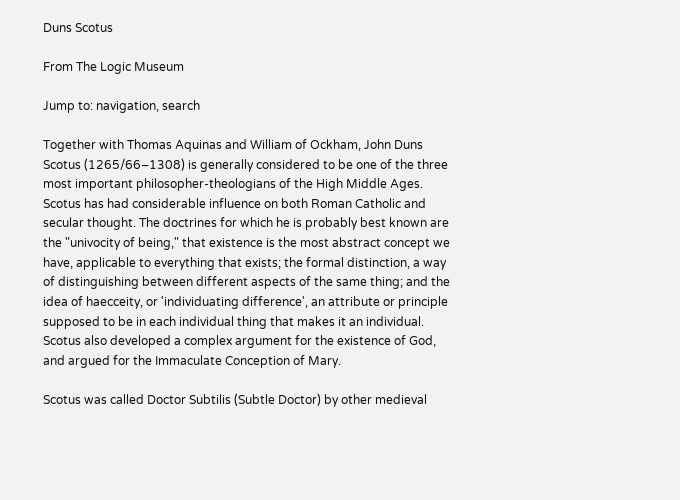Duns Scotus

From The Logic Museum

Jump to: navigation, search

Together with Thomas Aquinas and William of Ockham, John Duns Scotus (1265/66–1308) is generally considered to be one of the three most important philosopher-theologians of the High Middle Ages. Scotus has had considerable influence on both Roman Catholic and secular thought. The doctrines for which he is probably best known are the "univocity of being," that existence is the most abstract concept we have, applicable to everything that exists; the formal distinction, a way of distinguishing between different aspects of the same thing; and the idea of haecceity, or 'individuating difference', an attribute or principle supposed to be in each individual thing that makes it an individual. Scotus also developed a complex argument for the existence of God, and argued for the Immaculate Conception of Mary.

Scotus was called Doctor Subtilis (Subtle Doctor) by other medieval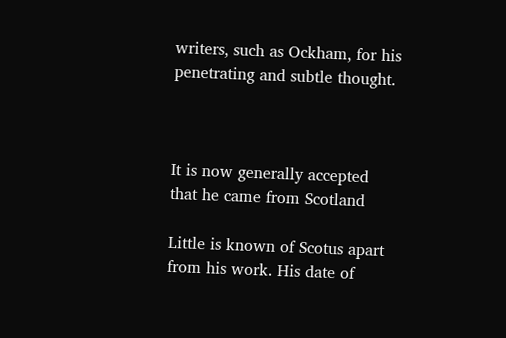writers, such as Ockham, for his penetrating and subtle thought.



It is now generally accepted that he came from Scotland

Little is known of Scotus apart from his work. His date of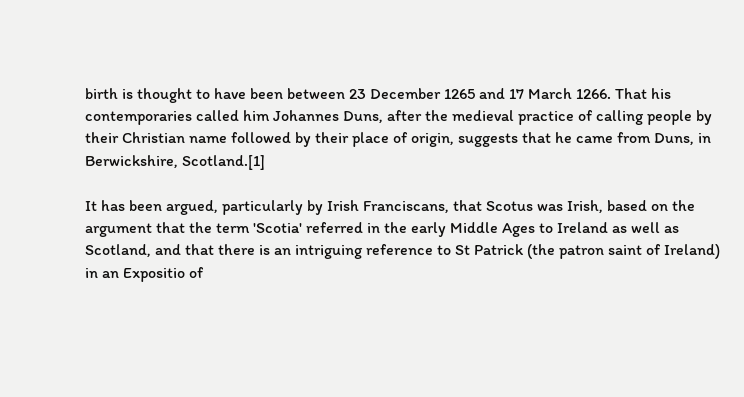birth is thought to have been between 23 December 1265 and 17 March 1266. That his contemporaries called him Johannes Duns, after the medieval practice of calling people by their Christian name followed by their place of origin, suggests that he came from Duns, in Berwickshire, Scotland.[1]

It has been argued, particularly by Irish Franciscans, that Scotus was Irish, based on the argument that the term 'Scotia' referred in the early Middle Ages to Ireland as well as Scotland, and that there is an intriguing reference to St Patrick (the patron saint of Ireland) in an Expositio of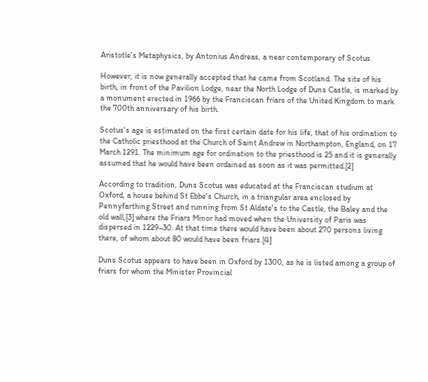Aristotle's Metaphysics, by Antonius Andreas, a near contemporary of Scotus.

However, it is now generally accepted that he came from Scotland. The site of his birth, in front of the Pavilion Lodge, near the North Lodge of Duns Castle, is marked by a monument erected in 1966 by the Franciscan friars of the United Kingdom to mark the 700th anniversary of his birth.

Scotus's age is estimated on the first certain date for his life, that of his ordination to the Catholic priesthood at the Church of Saint Andrew in Northampton, England, on 17 March 1291. The minimum age for ordination to the priesthood is 25 and it is generally assumed that he would have been ordained as soon as it was permitted.[2]

According to tradition, Duns Scotus was educated at the Franciscan studium at Oxford, a house behind St Ebbe's Church, in a triangular area enclosed by Pennyfarthing Street and running from St Aldate's to the Castle, the Baley and the old wall,[3] where the Friars Minor had moved when the University of Paris was dispersed in 1229–30. At that time there would have been about 270 persons living there, of whom about 80 would have been friars.[4]

Duns Scotus appears to have been in Oxford by 1300, as he is listed among a group of friars for whom the Minister Provincial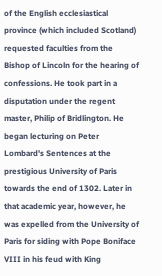of the English ecclesiastical province (which included Scotland) requested faculties from the Bishop of Lincoln for the hearing of confessions. He took part in a disputation under the regent master, Philip of Bridlington. He began lecturing on Peter Lombard's Sentences at the prestigious University of Paris towards the end of 1302. Later in that academic year, however, he was expelled from the University of Paris for siding with Pope Boniface VIII in his feud with King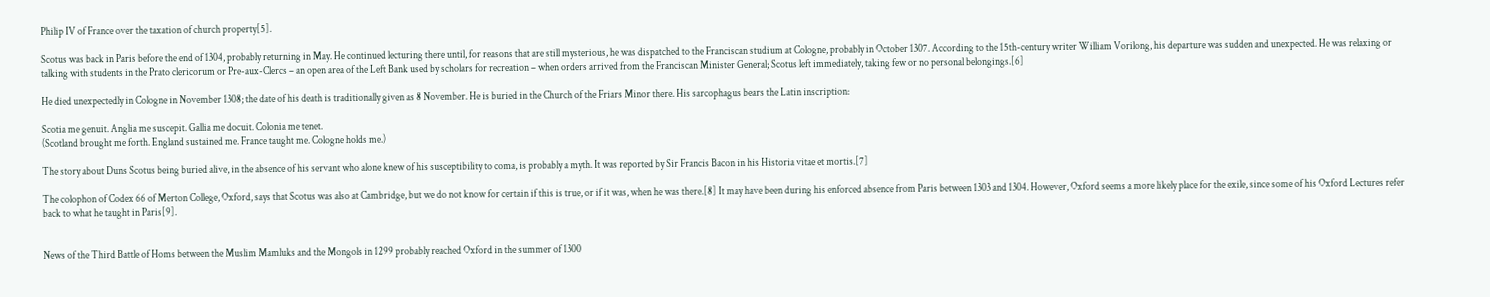Philip IV of France over the taxation of church property[5].

Scotus was back in Paris before the end of 1304, probably returning in May. He continued lecturing there until, for reasons that are still mysterious, he was dispatched to the Franciscan studium at Cologne, probably in October 1307. According to the 15th-century writer William Vorilong, his departure was sudden and unexpected. He was relaxing or talking with students in the Prato clericorum or Pre-aux-Clercs – an open area of the Left Bank used by scholars for recreation – when orders arrived from the Franciscan Minister General; Scotus left immediately, taking few or no personal belongings.[6]

He died unexpectedly in Cologne in November 1308; the date of his death is traditionally given as 8 November. He is buried in the Church of the Friars Minor there. His sarcophagus bears the Latin inscription:

Scotia me genuit. Anglia me suscepit. Gallia me docuit. Colonia me tenet.
(Scotland brought me forth. England sustained me. France taught me. Cologne holds me.)

The story about Duns Scotus being buried alive, in the absence of his servant who alone knew of his susceptibility to coma, is probably a myth. It was reported by Sir Francis Bacon in his Historia vitae et mortis.[7]

The colophon of Codex 66 of Merton College, Oxford, says that Scotus was also at Cambridge, but we do not know for certain if this is true, or if it was, when he was there.[8] It may have been during his enforced absence from Paris between 1303 and 1304. However, Oxford seems a more likely place for the exile, since some of his Oxford Lectures refer back to what he taught in Paris[9].


News of the Third Battle of Homs between the Muslim Mamluks and the Mongols in 1299 probably reached Oxford in the summer of 1300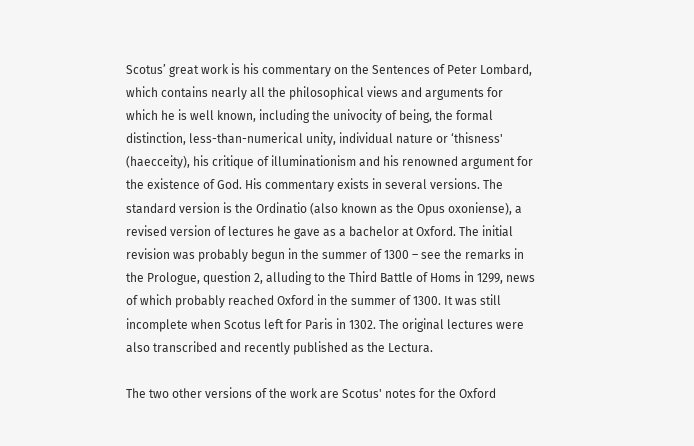Scotus’ great work is his commentary on the Sentences of Peter Lombard, which contains nearly all the philosophical views and arguments for which he is well known, including the univocity of being, the formal distinction, less-than-numerical unity, individual nature or ‘thisness' (haecceity), his critique of illuminationism and his renowned argument for the existence of God. His commentary exists in several versions. The standard version is the Ordinatio (also known as the Opus oxoniense), a revised version of lectures he gave as a bachelor at Oxford. The initial revision was probably begun in the summer of 1300 – see the remarks in the Prologue, question 2, alluding to the Third Battle of Homs in 1299, news of which probably reached Oxford in the summer of 1300. It was still incomplete when Scotus left for Paris in 1302. The original lectures were also transcribed and recently published as the Lectura.

The two other versions of the work are Scotus' notes for the Oxford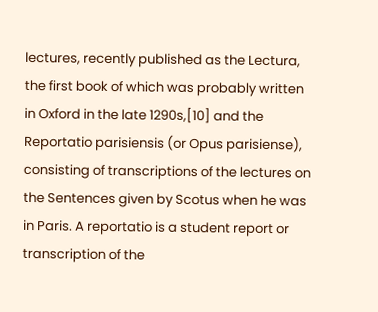lectures, recently published as the Lectura, the first book of which was probably written in Oxford in the late 1290s,[10] and the Reportatio parisiensis (or Opus parisiense), consisting of transcriptions of the lectures on the Sentences given by Scotus when he was in Paris. A reportatio is a student report or transcription of the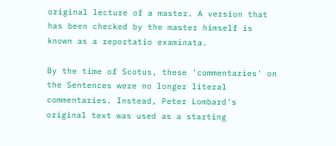original lecture of a master. A version that has been checked by the master himself is known as a reportatio examinata.

By the time of Scotus, these 'commentaries' on the Sentences were no longer literal commentaries. Instead, Peter Lombard's original text was used as a starting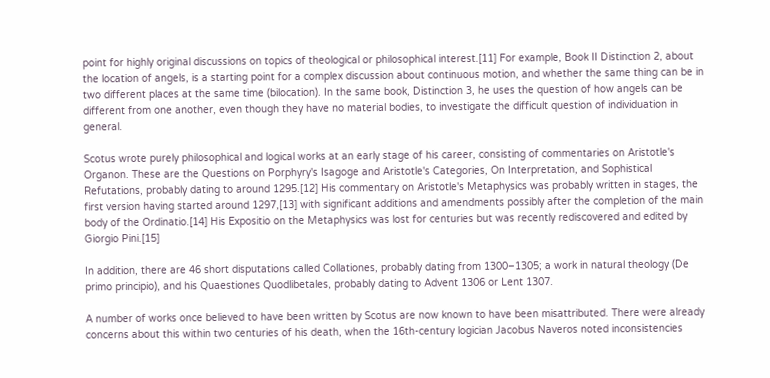point for highly original discussions on topics of theological or philosophical interest.[11] For example, Book II Distinction 2, about the location of angels, is a starting point for a complex discussion about continuous motion, and whether the same thing can be in two different places at the same time (bilocation). In the same book, Distinction 3, he uses the question of how angels can be different from one another, even though they have no material bodies, to investigate the difficult question of individuation in general.

Scotus wrote purely philosophical and logical works at an early stage of his career, consisting of commentaries on Aristotle's Organon. These are the Questions on Porphyry's Isagoge and Aristotle's Categories, On Interpretation, and Sophistical Refutations, probably dating to around 1295.[12] His commentary on Aristotle's Metaphysics was probably written in stages, the first version having started around 1297,[13] with significant additions and amendments possibly after the completion of the main body of the Ordinatio.[14] His Expositio on the Metaphysics was lost for centuries but was recently rediscovered and edited by Giorgio Pini.[15]

In addition, there are 46 short disputations called Collationes, probably dating from 1300–1305; a work in natural theology (De primo principio), and his Quaestiones Quodlibetales, probably dating to Advent 1306 or Lent 1307.

A number of works once believed to have been written by Scotus are now known to have been misattributed. There were already concerns about this within two centuries of his death, when the 16th-century logician Jacobus Naveros noted inconsistencies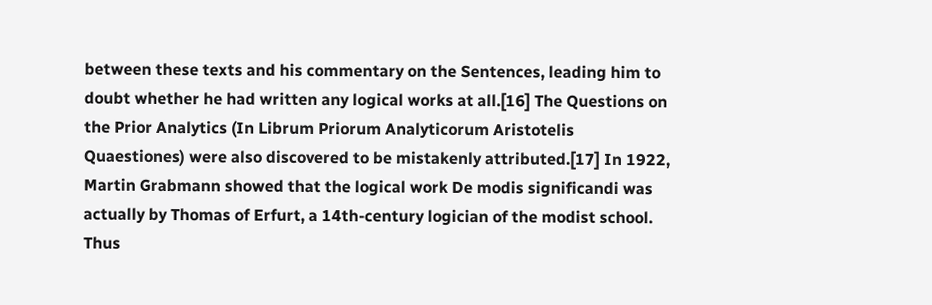between these texts and his commentary on the Sentences, leading him to doubt whether he had written any logical works at all.[16] The Questions on the Prior Analytics (In Librum Priorum Analyticorum Aristotelis Quaestiones) were also discovered to be mistakenly attributed.[17] In 1922, Martin Grabmann showed that the logical work De modis significandi was actually by Thomas of Erfurt, a 14th-century logician of the modist school. Thus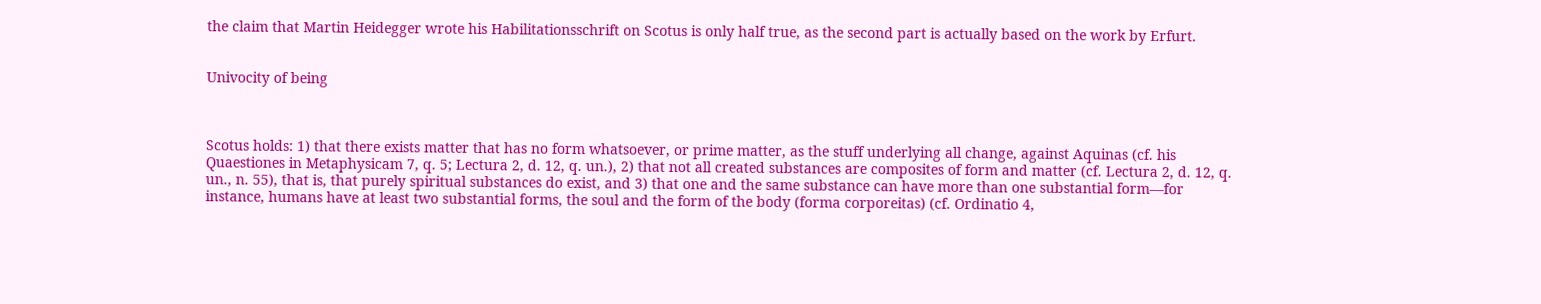the claim that Martin Heidegger wrote his Habilitationsschrift on Scotus is only half true, as the second part is actually based on the work by Erfurt.


Univocity of being



Scotus holds: 1) that there exists matter that has no form whatsoever, or prime matter, as the stuff underlying all change, against Aquinas (cf. his Quaestiones in Metaphysicam 7, q. 5; Lectura 2, d. 12, q. un.), 2) that not all created substances are composites of form and matter (cf. Lectura 2, d. 12, q. un., n. 55), that is, that purely spiritual substances do exist, and 3) that one and the same substance can have more than one substantial form—for instance, humans have at least two substantial forms, the soul and the form of the body (forma corporeitas) (cf. Ordinatio 4,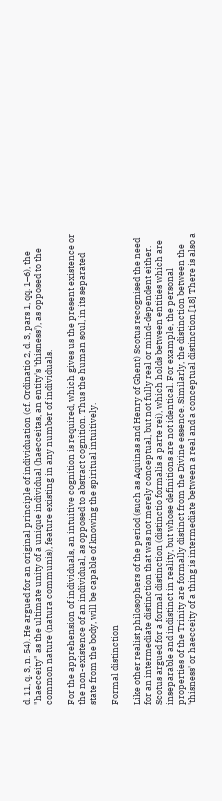d. 11, q. 3, n. 54). He argued for an original principle of individuation (cf. Ordinatio 2, d. 3, pars 1, qq. 1–6), the "haecceity" as the ultimate unity of a unique individual (haecceitas, an entity's 'thisness'), as opposed to the common nature (natura communis), feature existing in any number of individuals.

For the apprehension of individuals, an intuitive cognition is required, which gives us the present existence or the non-existence of an individual, as opposed to abstract cognition. Thus the human soul, in its separated state from the body, will be capable of knowing the spiritual intuitively.

Formal distinction

Like other realist philosophers of the period (such as Aquinas and Henry of Ghent) Scotus recognised the need for an intermediate distinction that was not merely conceptual, but not fully real or mind-dependent either. Scotus argued for a formal distinction (distinctio formalis a parte rei), which holds between entities which are inseparable and indistinct in reality, but whose definitions are not identical. For example, the personal properties of the Trinity are formally distinct from the Divine essence. Similarly, the distinction between the 'thisness' or haecceity of a thing is intermediate between a real and a conceptual distinction.[18] There is also a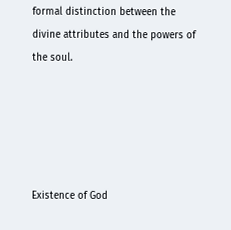formal distinction between the divine attributes and the powers of the soul.





Existence of God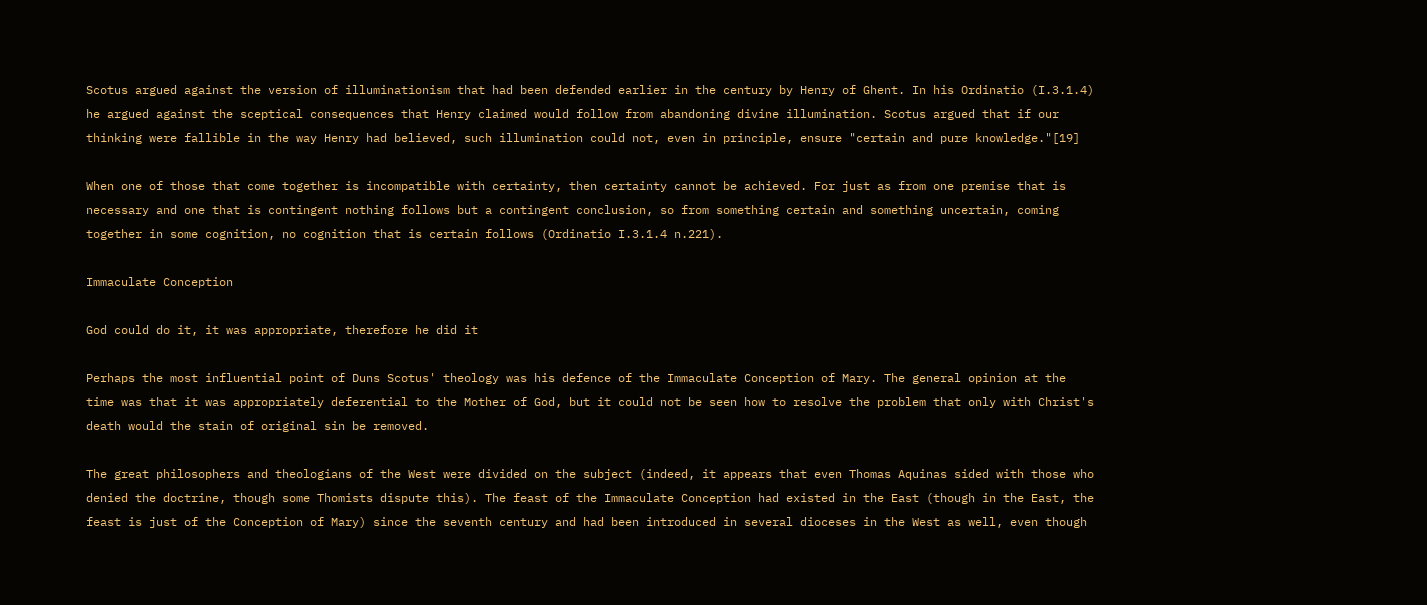Scotus argued against the version of illuminationism that had been defended earlier in the century by Henry of Ghent. In his Ordinatio (I.3.1.4) he argued against the sceptical consequences that Henry claimed would follow from abandoning divine illumination. Scotus argued that if our thinking were fallible in the way Henry had believed, such illumination could not, even in principle, ensure "certain and pure knowledge."[19]

When one of those that come together is incompatible with certainty, then certainty cannot be achieved. For just as from one premise that is necessary and one that is contingent nothing follows but a contingent conclusion, so from something certain and something uncertain, coming together in some cognition, no cognition that is certain follows (Ordinatio I.3.1.4 n.221).

Immaculate Conception

God could do it, it was appropriate, therefore he did it

Perhaps the most influential point of Duns Scotus' theology was his defence of the Immaculate Conception of Mary. The general opinion at the time was that it was appropriately deferential to the Mother of God, but it could not be seen how to resolve the problem that only with Christ's death would the stain of original sin be removed.

The great philosophers and theologians of the West were divided on the subject (indeed, it appears that even Thomas Aquinas sided with those who denied the doctrine, though some Thomists dispute this). The feast of the Immaculate Conception had existed in the East (though in the East, the feast is just of the Conception of Mary) since the seventh century and had been introduced in several dioceses in the West as well, even though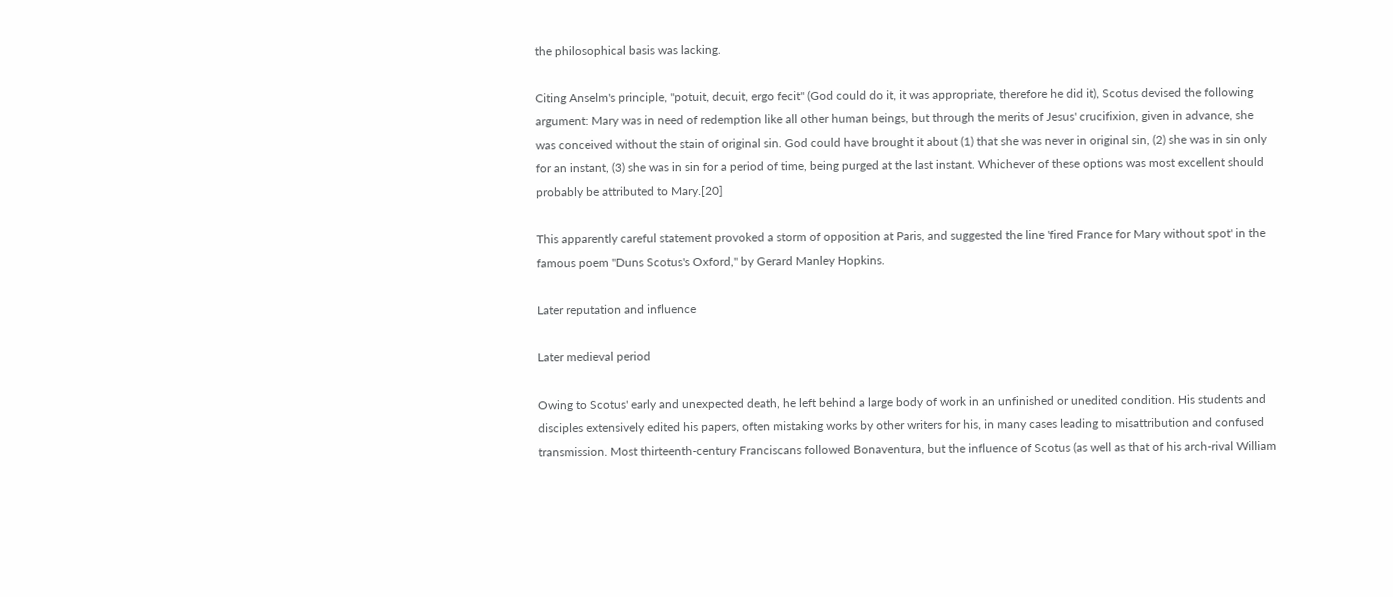the philosophical basis was lacking.

Citing Anselm's principle, "potuit, decuit, ergo fecit" (God could do it, it was appropriate, therefore he did it), Scotus devised the following argument: Mary was in need of redemption like all other human beings, but through the merits of Jesus' crucifixion, given in advance, she was conceived without the stain of original sin. God could have brought it about (1) that she was never in original sin, (2) she was in sin only for an instant, (3) she was in sin for a period of time, being purged at the last instant. Whichever of these options was most excellent should probably be attributed to Mary.[20]

This apparently careful statement provoked a storm of opposition at Paris, and suggested the line 'fired France for Mary without spot' in the famous poem "Duns Scotus's Oxford," by Gerard Manley Hopkins.

Later reputation and influence

Later medieval period

Owing to Scotus' early and unexpected death, he left behind a large body of work in an unfinished or unedited condition. His students and disciples extensively edited his papers, often mistaking works by other writers for his, in many cases leading to misattribution and confused transmission. Most thirteenth-century Franciscans followed Bonaventura, but the influence of Scotus (as well as that of his arch-rival William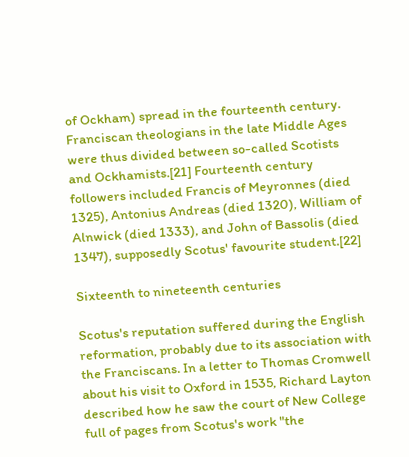of Ockham) spread in the fourteenth century. Franciscan theologians in the late Middle Ages were thus divided between so-called Scotists and Ockhamists.[21] Fourteenth century followers included Francis of Meyronnes (died 1325), Antonius Andreas (died 1320), William of Alnwick (died 1333), and John of Bassolis (died 1347), supposedly Scotus' favourite student.[22]

Sixteenth to nineteenth centuries

Scotus's reputation suffered during the English reformation, probably due to its association with the Franciscans. In a letter to Thomas Cromwell about his visit to Oxford in 1535, Richard Layton described how he saw the court of New College full of pages from Scotus's work "the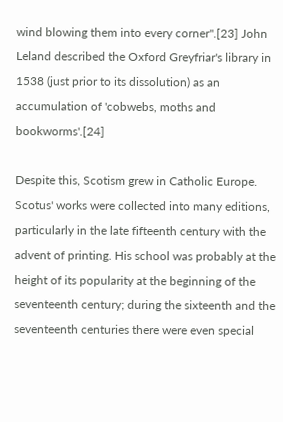wind blowing them into every corner".[23] John Leland described the Oxford Greyfriar's library in 1538 (just prior to its dissolution) as an accumulation of 'cobwebs, moths and bookworms'.[24]

Despite this, Scotism grew in Catholic Europe. Scotus' works were collected into many editions, particularly in the late fifteenth century with the advent of printing. His school was probably at the height of its popularity at the beginning of the seventeenth century; during the sixteenth and the seventeenth centuries there were even special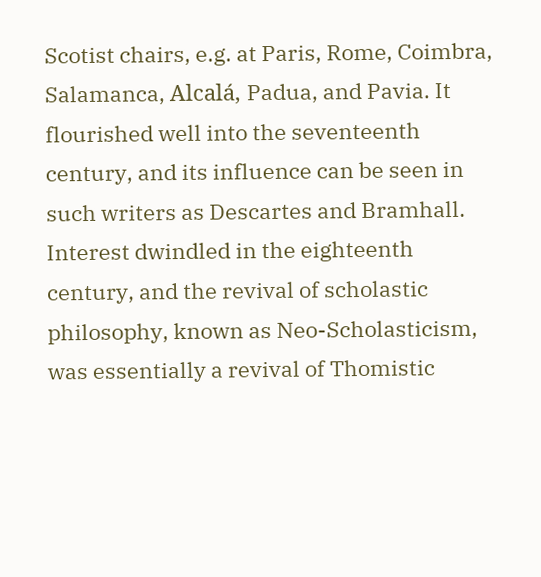Scotist chairs, e.g. at Paris, Rome, Coimbra, Salamanca, Alcalá, Padua, and Pavia. It flourished well into the seventeenth century, and its influence can be seen in such writers as Descartes and Bramhall. Interest dwindled in the eighteenth century, and the revival of scholastic philosophy, known as Neo-Scholasticism, was essentially a revival of Thomistic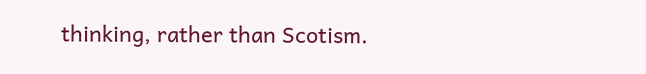thinking, rather than Scotism.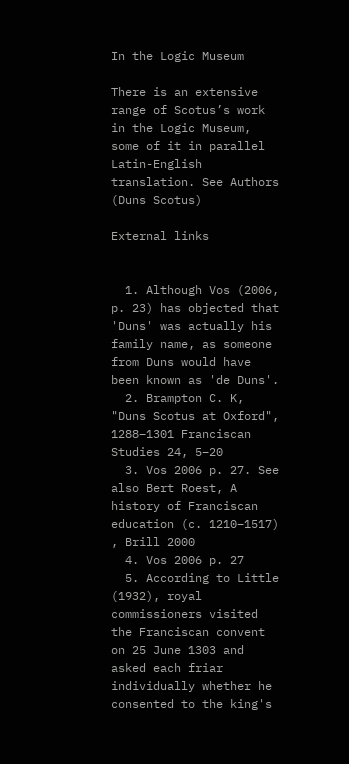In the Logic Museum

There is an extensive range of Scotus’s work in the Logic Museum, some of it in parallel Latin-English translation. See Authors (Duns Scotus)

External links


  1. Although Vos (2006, p. 23) has objected that 'Duns' was actually his family name, as someone from Duns would have been known as 'de Duns'.
  2. Brampton C. K, "Duns Scotus at Oxford", 1288–1301 Franciscan Studies 24, 5–20
  3. Vos 2006 p. 27. See also Bert Roest, A history of Franciscan education (c. 1210–1517) , Brill 2000
  4. Vos 2006 p. 27
  5. According to Little (1932), royal commissioners visited the Franciscan convent on 25 June 1303 and asked each friar individually whether he consented to the king's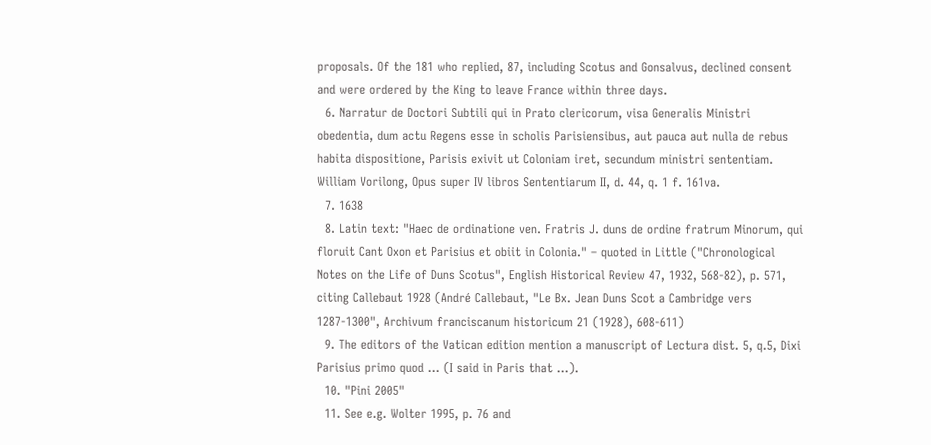proposals. Of the 181 who replied, 87, including Scotus and Gonsalvus, declined consent and were ordered by the King to leave France within three days.
  6. Narratur de Doctori Subtili qui in Prato clericorum, visa Generalis Ministri obedentia, dum actu Regens esse in scholis Parisiensibus, aut pauca aut nulla de rebus habita dispositione, Parisis exivit ut Coloniam iret, secundum ministri sententiam. William Vorilong, Opus super IV libros Sententiarum II, d. 44, q. 1 f. 161va.
  7. 1638
  8. Latin text: "Haec de ordinatione ven. Fratris J. duns de ordine fratrum Minorum, qui floruit Cant Oxon et Parisius et obiit in Colonia." – quoted in Little ("Chronological Notes on the Life of Duns Scotus", English Historical Review 47, 1932, 568-82), p. 571, citing Callebaut 1928 (André Callebaut, "Le Bx. Jean Duns Scot a Cambridge vers 1287-1300", Archivum franciscanum historicum 21 (1928), 608-611)
  9. The editors of the Vatican edition mention a manuscript of Lectura dist. 5, q.5, Dixi Parisius primo quod ... (I said in Paris that ...).
  10. "Pini 2005"
  11. See e.g. Wolter 1995, p. 76 and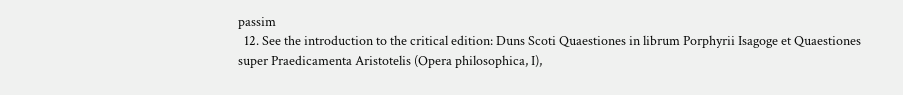passim
  12. See the introduction to the critical edition: Duns Scoti Quaestiones in librum Porphyrii Isagoge et Quaestiones super Praedicamenta Aristotelis (Opera philosophica, I),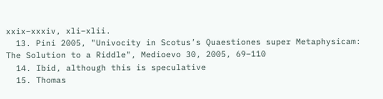xxix–xxxiv, xli–xlii.
  13. Pini 2005, "Univocity in Scotus’s Quaestiones super Metaphysicam: The Solution to a Riddle", Medioevo 30, 2005, 69–110
  14. Ibid, although this is speculative
  15. Thomas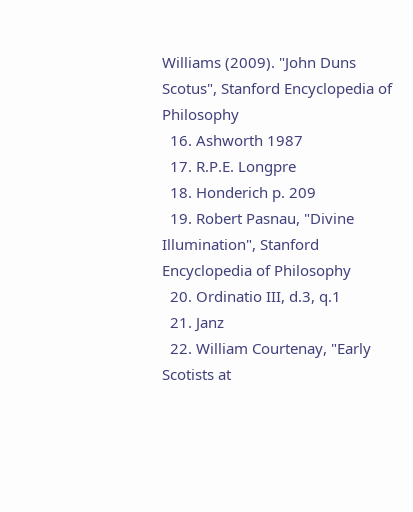Williams (2009). "John Duns Scotus", Stanford Encyclopedia of Philosophy
  16. Ashworth 1987
  17. R.P.E. Longpre
  18. Honderich p. 209
  19. Robert Pasnau, "Divine Illumination", Stanford Encyclopedia of Philosophy
  20. Ordinatio III, d.3, q.1
  21. Janz
  22. William Courtenay, "Early Scotists at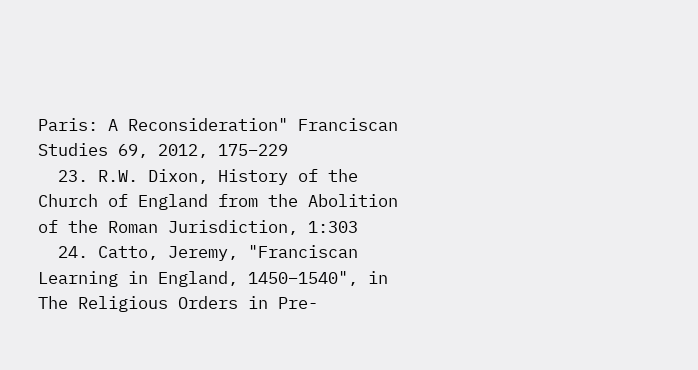Paris: A Reconsideration" Franciscan Studies 69, 2012, 175–229
  23. R.W. Dixon, History of the Church of England from the Abolition of the Roman Jurisdiction, 1:303
  24. Catto, Jeremy, "Franciscan Learning in England, 1450–1540", in The Religious Orders in Pre-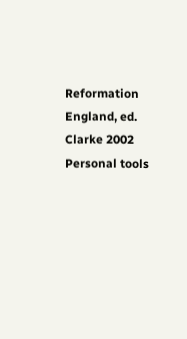Reformation England, ed. Clarke 2002
Personal tools